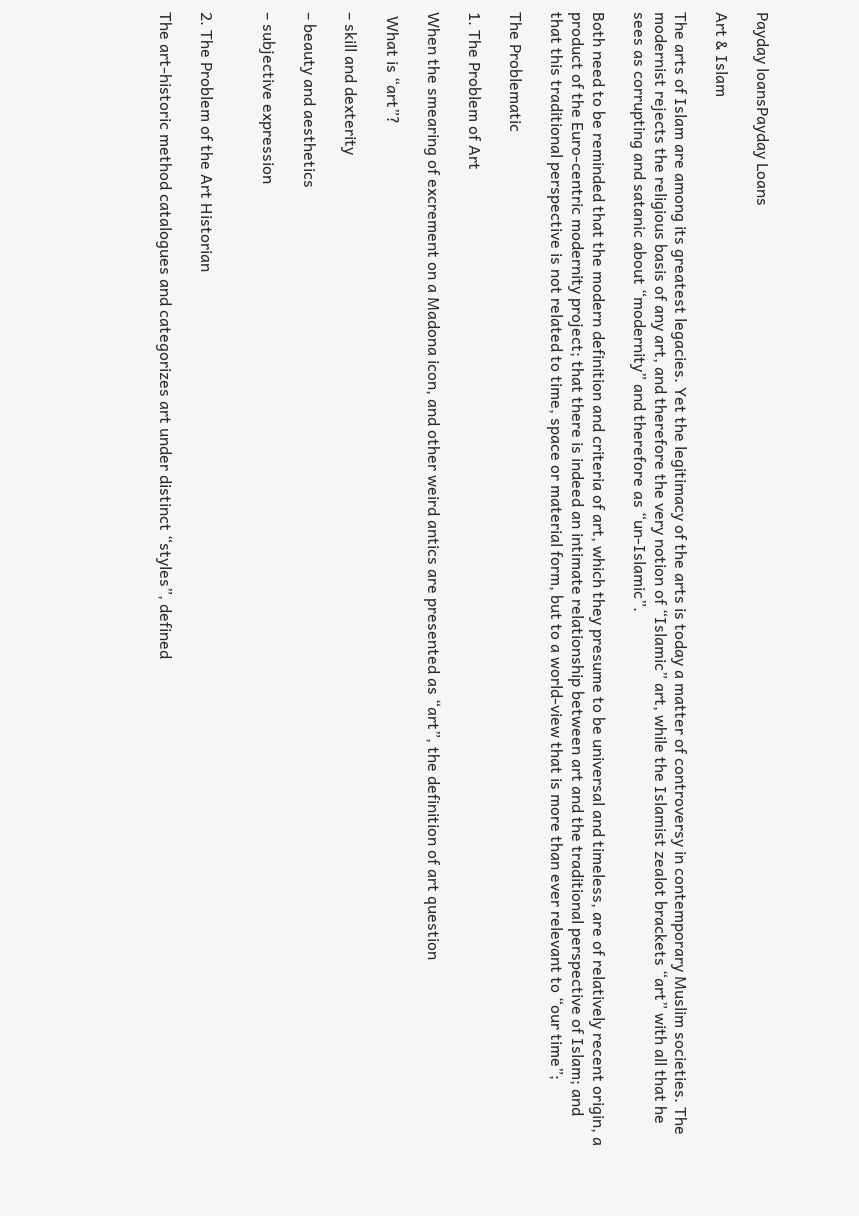Payday loansPayday Loans

Art & Islam

The arts of Islam are among its greatest legacies. Yet the legitimacy of the arts is today a matter of controversy in contemporary Muslim societies. The modernist rejects the religious basis of any art, and therefore the very notion of “Islamic” art, while the Islamist zealot brackets “art” with all that he sees as corrupting and satanic about “modernity” and therefore as “un-Islamic”.

Both need to be reminded that the modern definition and criteria of art, which they presume to be universal and timeless, are of relatively recent origin, a product of the Euro-centric modernity project; that there is indeed an intimate relationship between art and the traditional perspective of Islam; and that this traditional perspective is not related to time, space or material form, but to a world-view that is more than ever relevant to “our time”;

The Problematic

1. The Problem of Art

When the smearing of excrement on a Madona icon, and other weird antics are presented as “art”, the definition of art question

 What is “art”?

– skill and dexterity

– beauty and aesthetics

– subjective expression


2. The Problem of the Art Historian

The art-historic method catalogues and categorizes art under distinct “styles”, defined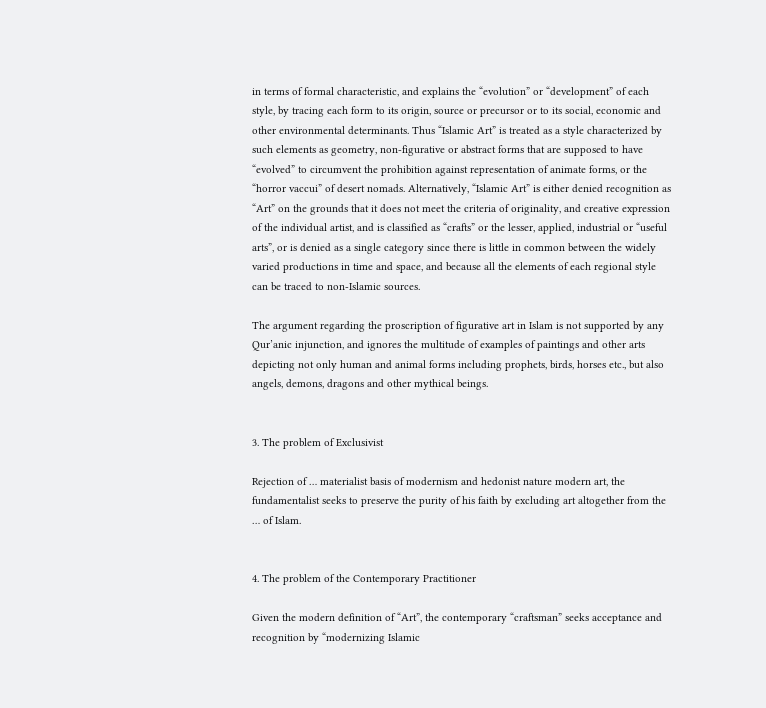in terms of formal characteristic, and explains the “evolution” or “development” of each style, by tracing each form to its origin, source or precursor or to its social, economic and other environmental determinants. Thus “Islamic Art” is treated as a style characterized by such elements as geometry, non-figurative or abstract forms that are supposed to have “evolved” to circumvent the prohibition against representation of animate forms, or the “horror vaccui” of desert nomads. Alternatively, “Islamic Art” is either denied recognition as “Art” on the grounds that it does not meet the criteria of originality, and creative expression of the individual artist, and is classified as “crafts” or the lesser, applied, industrial or “useful arts”, or is denied as a single category since there is little in common between the widely varied productions in time and space, and because all the elements of each regional style can be traced to non-Islamic sources.

The argument regarding the proscription of figurative art in Islam is not supported by any Qur’anic injunction, and ignores the multitude of examples of paintings and other arts depicting not only human and animal forms including prophets, birds, horses etc., but also angels, demons, dragons and other mythical beings.


3. The problem of Exclusivist

Rejection of … materialist basis of modernism and hedonist nature modern art, the fundamentalist seeks to preserve the purity of his faith by excluding art altogether from the … of Islam.


4. The problem of the Contemporary Practitioner

Given the modern definition of “Art”, the contemporary “craftsman” seeks acceptance and recognition by “modernizing Islamic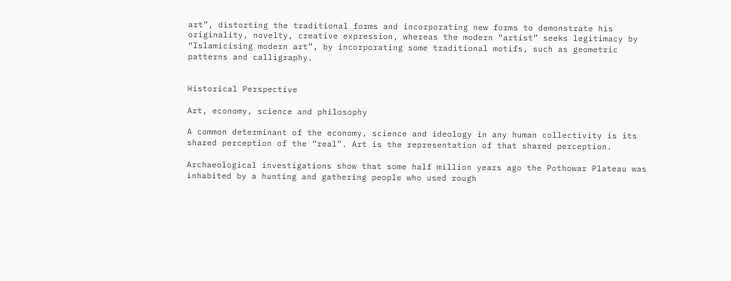art”, distorting the traditional forms and incorporating new forms to demonstrate his originality, novelty, creative expression, whereas the modern “artist” seeks legitimacy by “Islamicising modern art”, by incorporating some traditional motifs, such as geometric patterns and calligraphy.


Historical Perspective

Art, economy, science and philosophy

A common determinant of the economy, science and ideology in any human collectivity is its shared perception of the “real”. Art is the representation of that shared perception.

Archaeological investigations show that some half million years ago the Pothowar Plateau was inhabited by a hunting and gathering people who used rough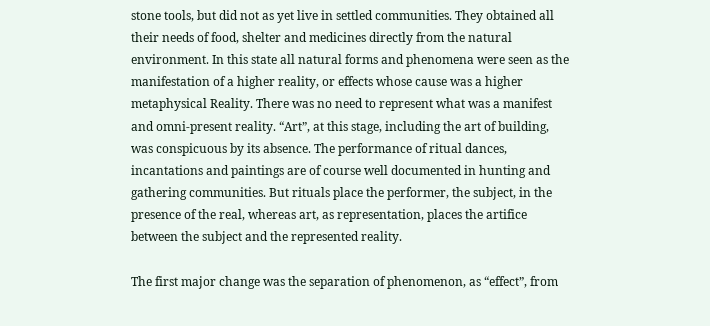stone tools, but did not as yet live in settled communities. They obtained all their needs of food, shelter and medicines directly from the natural environment. In this state all natural forms and phenomena were seen as the manifestation of a higher reality, or effects whose cause was a higher metaphysical Reality. There was no need to represent what was a manifest and omni-present reality. “Art”, at this stage, including the art of building, was conspicuous by its absence. The performance of ritual dances, incantations and paintings are of course well documented in hunting and gathering communities. But rituals place the performer, the subject, in the presence of the real, whereas art, as representation, places the artifice between the subject and the represented reality.

The first major change was the separation of phenomenon, as “effect”, from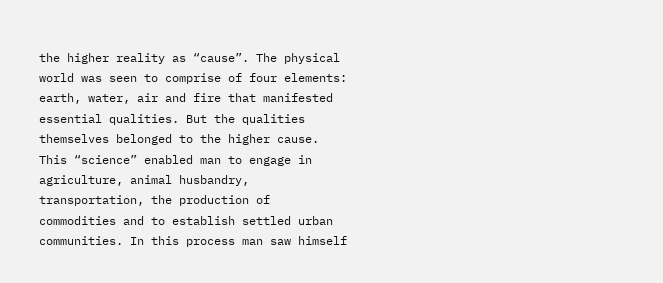the higher reality as “cause”. The physical world was seen to comprise of four elements: earth, water, air and fire that manifested essential qualities. But the qualities themselves belonged to the higher cause. This “science” enabled man to engage in agriculture, animal husbandry, transportation, the production of commodities and to establish settled urban communities. In this process man saw himself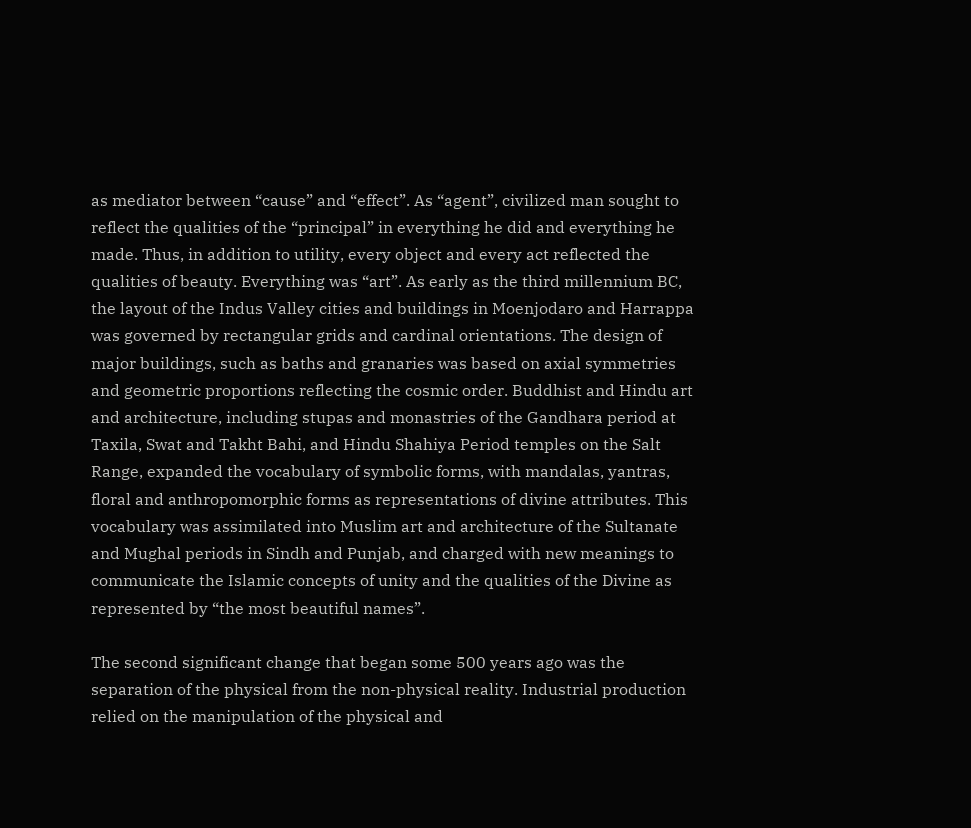as mediator between “cause” and “effect”. As “agent”, civilized man sought to reflect the qualities of the “principal” in everything he did and everything he made. Thus, in addition to utility, every object and every act reflected the qualities of beauty. Everything was “art”. As early as the third millennium BC, the layout of the Indus Valley cities and buildings in Moenjodaro and Harrappa was governed by rectangular grids and cardinal orientations. The design of major buildings, such as baths and granaries was based on axial symmetries and geometric proportions reflecting the cosmic order. Buddhist and Hindu art and architecture, including stupas and monastries of the Gandhara period at Taxila, Swat and Takht Bahi, and Hindu Shahiya Period temples on the Salt Range, expanded the vocabulary of symbolic forms, with mandalas, yantras, floral and anthropomorphic forms as representations of divine attributes. This vocabulary was assimilated into Muslim art and architecture of the Sultanate and Mughal periods in Sindh and Punjab, and charged with new meanings to communicate the Islamic concepts of unity and the qualities of the Divine as represented by “the most beautiful names”.

The second significant change that began some 500 years ago was the separation of the physical from the non-physical reality. Industrial production relied on the manipulation of the physical and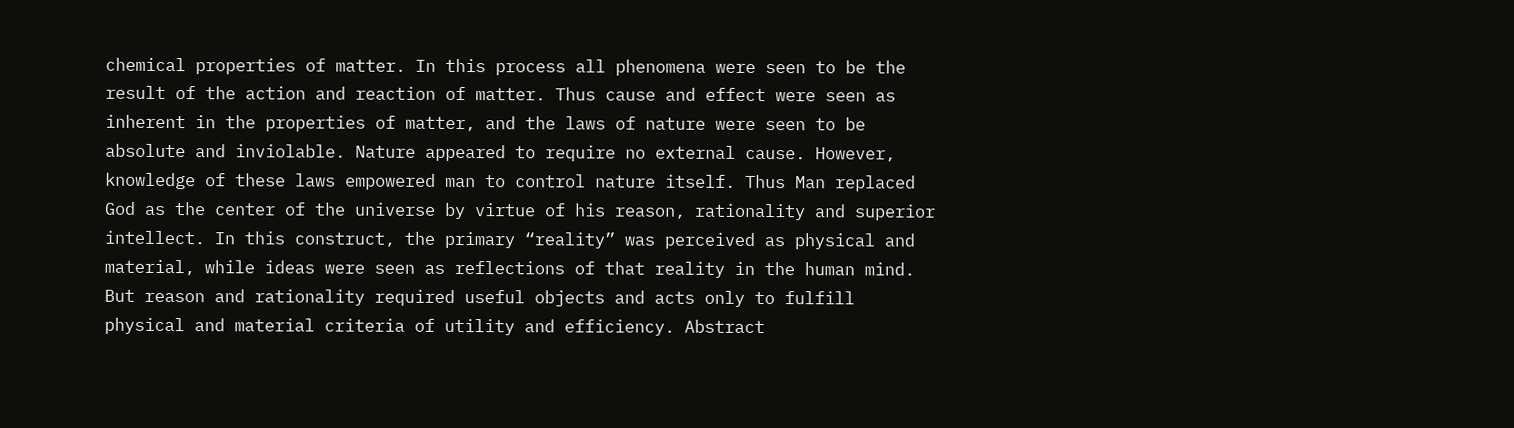chemical properties of matter. In this process all phenomena were seen to be the result of the action and reaction of matter. Thus cause and effect were seen as inherent in the properties of matter, and the laws of nature were seen to be absolute and inviolable. Nature appeared to require no external cause. However, knowledge of these laws empowered man to control nature itself. Thus Man replaced God as the center of the universe by virtue of his reason, rationality and superior intellect. In this construct, the primary “reality” was perceived as physical and material, while ideas were seen as reflections of that reality in the human mind. But reason and rationality required useful objects and acts only to fulfill physical and material criteria of utility and efficiency. Abstract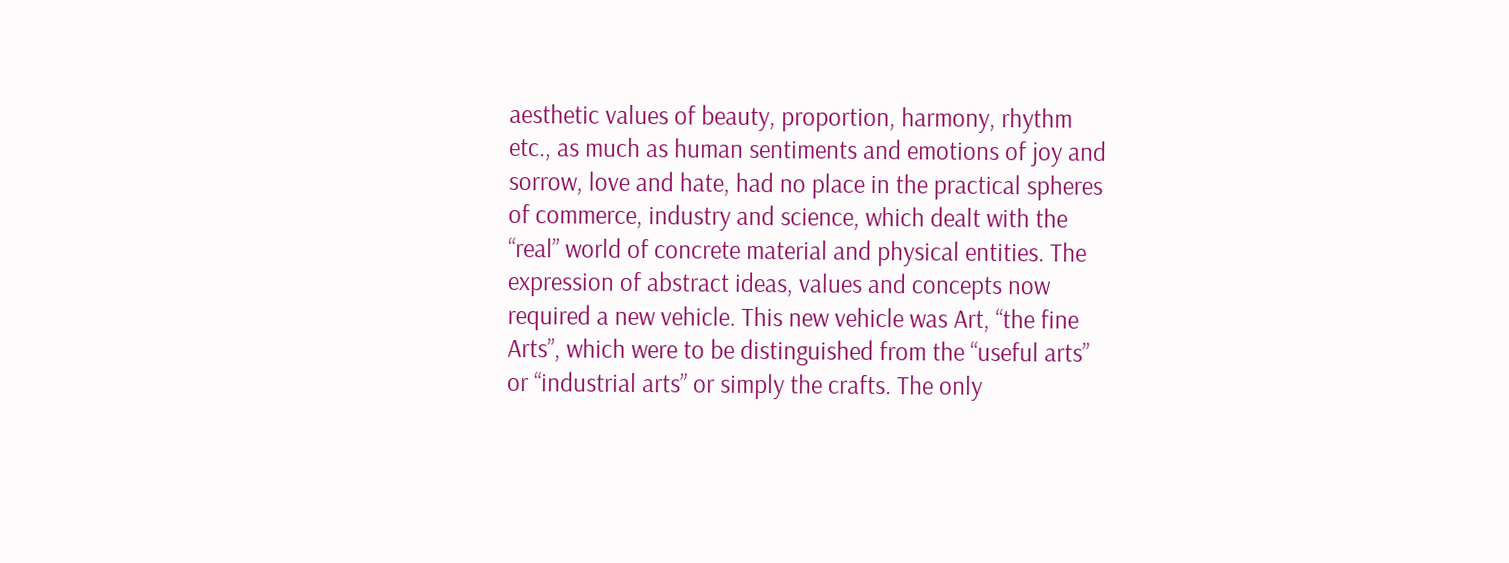aesthetic values of beauty, proportion, harmony, rhythm etc., as much as human sentiments and emotions of joy and sorrow, love and hate, had no place in the practical spheres of commerce, industry and science, which dealt with the “real” world of concrete material and physical entities. The expression of abstract ideas, values and concepts now required a new vehicle. This new vehicle was Art, “the fine Arts”, which were to be distinguished from the “useful arts” or “industrial arts” or simply the crafts. The only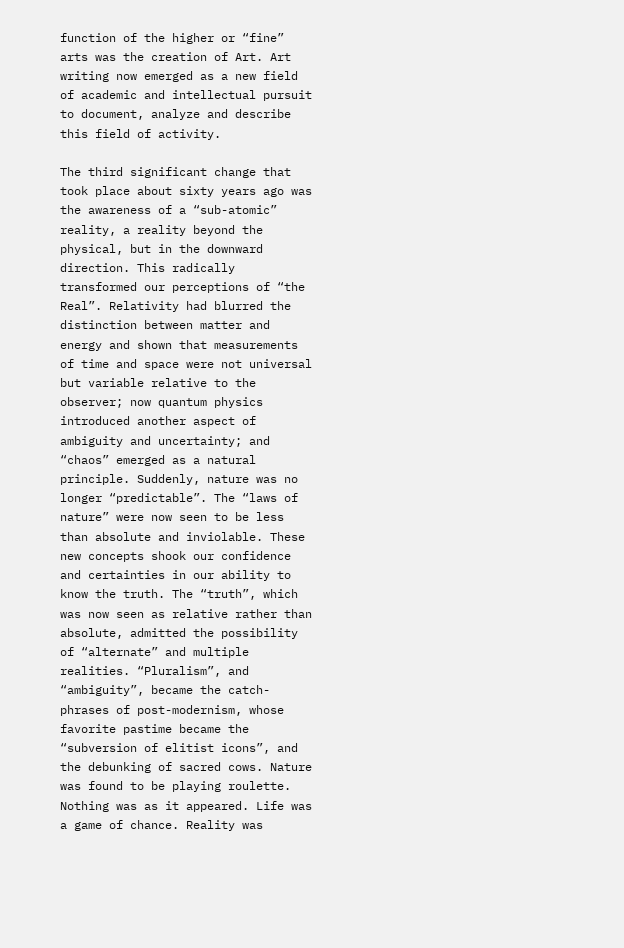function of the higher or “fine” arts was the creation of Art. Art writing now emerged as a new field of academic and intellectual pursuit to document, analyze and describe this field of activity.

The third significant change that took place about sixty years ago was the awareness of a “sub-atomic” reality, a reality beyond the physical, but in the downward direction. This radically transformed our perceptions of “the Real”. Relativity had blurred the distinction between matter and energy and shown that measurements of time and space were not universal but variable relative to the observer; now quantum physics introduced another aspect of ambiguity and uncertainty; and “chaos” emerged as a natural principle. Suddenly, nature was no longer “predictable”. The “laws of nature” were now seen to be less than absolute and inviolable. These new concepts shook our confidence and certainties in our ability to know the truth. The “truth”, which was now seen as relative rather than absolute, admitted the possibility of “alternate” and multiple realities. “Pluralism”, and “ambiguity”, became the catch-phrases of post-modernism, whose favorite pastime became the “subversion of elitist icons”, and the debunking of sacred cows. Nature was found to be playing roulette. Nothing was as it appeared. Life was a game of chance. Reality was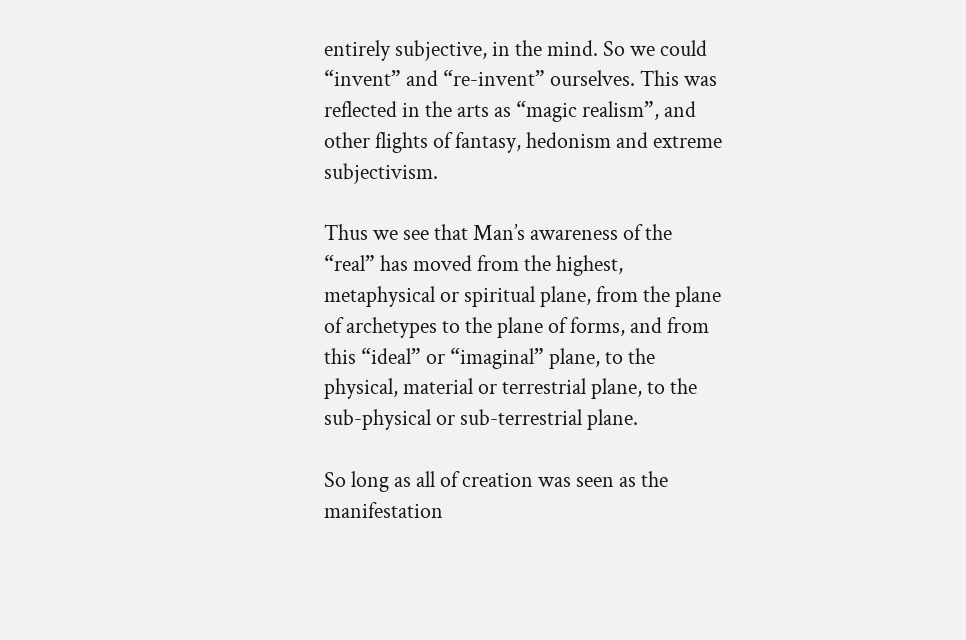entirely subjective, in the mind. So we could “invent” and “re-invent” ourselves. This was reflected in the arts as “magic realism”, and other flights of fantasy, hedonism and extreme subjectivism.

Thus we see that Man’s awareness of the “real” has moved from the highest, metaphysical or spiritual plane, from the plane of archetypes to the plane of forms, and from this “ideal” or “imaginal” plane, to the physical, material or terrestrial plane, to the sub-physical or sub-terrestrial plane.

So long as all of creation was seen as the manifestation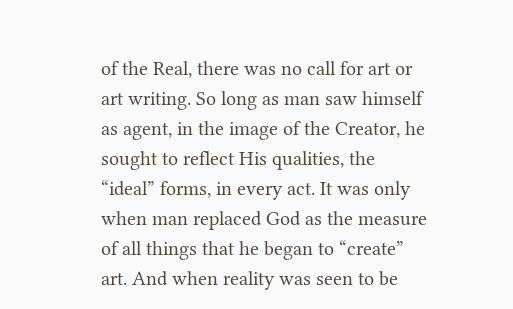of the Real, there was no call for art or art writing. So long as man saw himself as agent, in the image of the Creator, he sought to reflect His qualities, the “ideal” forms, in every act. It was only when man replaced God as the measure of all things that he began to “create” art. And when reality was seen to be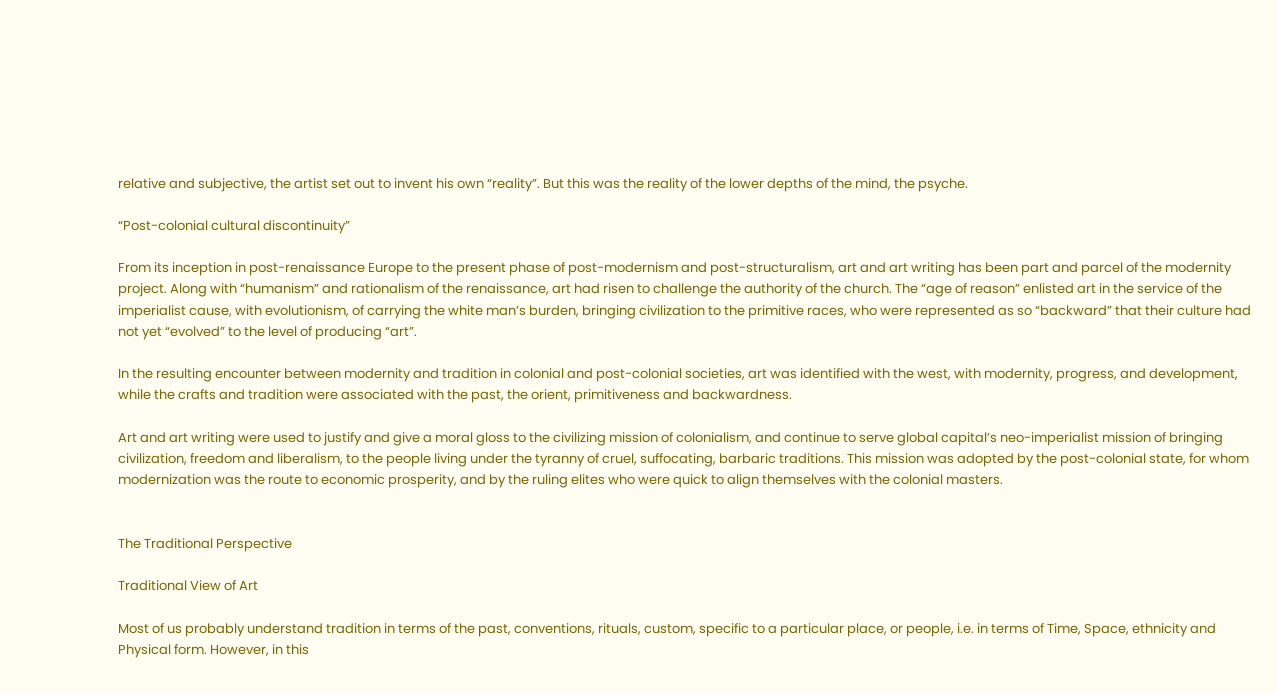relative and subjective, the artist set out to invent his own “reality”. But this was the reality of the lower depths of the mind, the psyche.

“Post-colonial cultural discontinuity”

From its inception in post-renaissance Europe to the present phase of post-modernism and post-structuralism, art and art writing has been part and parcel of the modernity project. Along with “humanism” and rationalism of the renaissance, art had risen to challenge the authority of the church. The “age of reason” enlisted art in the service of the imperialist cause, with evolutionism, of carrying the white man’s burden, bringing civilization to the primitive races, who were represented as so “backward” that their culture had not yet “evolved” to the level of producing “art”.

In the resulting encounter between modernity and tradition in colonial and post-colonial societies, art was identified with the west, with modernity, progress, and development, while the crafts and tradition were associated with the past, the orient, primitiveness and backwardness.

Art and art writing were used to justify and give a moral gloss to the civilizing mission of colonialism, and continue to serve global capital’s neo-imperialist mission of bringing civilization, freedom and liberalism, to the people living under the tyranny of cruel, suffocating, barbaric traditions. This mission was adopted by the post-colonial state, for whom modernization was the route to economic prosperity, and by the ruling elites who were quick to align themselves with the colonial masters.


The Traditional Perspective

Traditional View of Art

Most of us probably understand tradition in terms of the past, conventions, rituals, custom, specific to a particular place, or people, i.e. in terms of Time, Space, ethnicity and Physical form. However, in this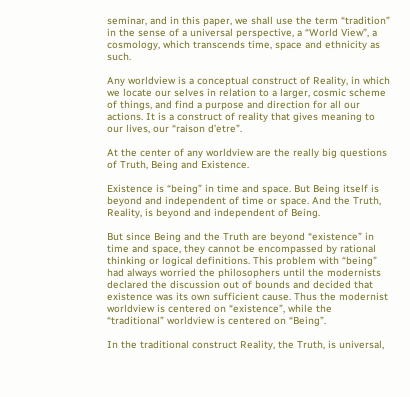seminar, and in this paper, we shall use the term “tradition” in the sense of a universal perspective, a “World View”, a cosmology, which transcends time, space and ethnicity as such.

Any worldview is a conceptual construct of Reality, in which we locate our selves in relation to a larger, cosmic scheme of things, and find a purpose and direction for all our actions. It is a construct of reality that gives meaning to our lives, our “raison d’etre”.

At the center of any worldview are the really big questions of Truth, Being and Existence.

Existence is “being” in time and space. But Being itself is beyond and independent of time or space. And the Truth, Reality, is beyond and independent of Being.

But since Being and the Truth are beyond “existence” in time and space, they cannot be encompassed by rational thinking or logical definitions. This problem with “being” had always worried the philosophers until the modernists declared the discussion out of bounds and decided that existence was its own sufficient cause. Thus the modernist worldview is centered on “existence”, while the “traditional” worldview is centered on “Being”.

In the traditional construct Reality, the Truth, is universal,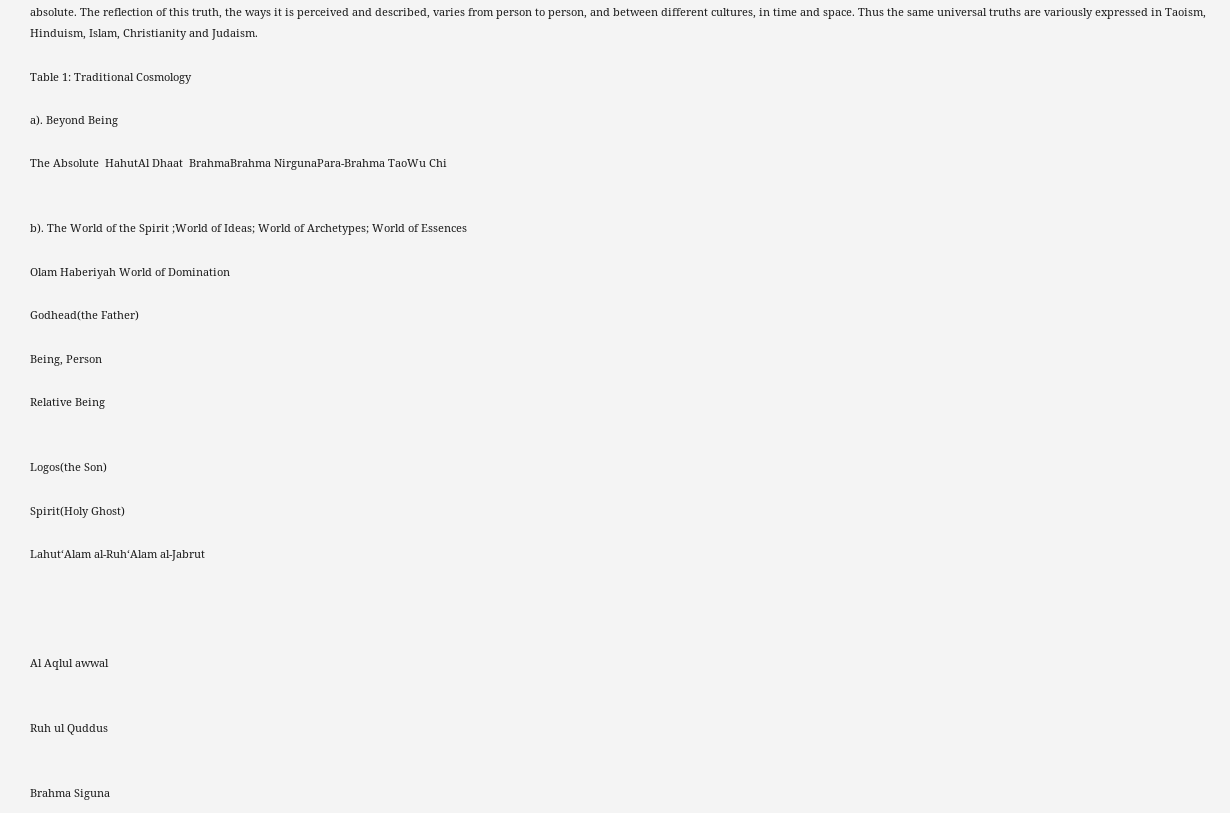absolute. The reflection of this truth, the ways it is perceived and described, varies from person to person, and between different cultures, in time and space. Thus the same universal truths are variously expressed in Taoism, Hinduism, Islam, Christianity and Judaism.

Table 1: Traditional Cosmology

a). Beyond Being

The Absolute  HahutAl Dhaat  BrahmaBrahma NirgunaPara-Brahma TaoWu Chi


b). The World of the Spirit ;World of Ideas; World of Archetypes; World of Essences

Olam Haberiyah World of Domination

Godhead(the Father)

Being, Person

Relative Being


Logos(the Son)

Spirit(Holy Ghost)

Lahut‘Alam al-Ruh‘Alam al-Jabrut




Al Aqlul awwal


Ruh ul Quddus


Brahma Siguna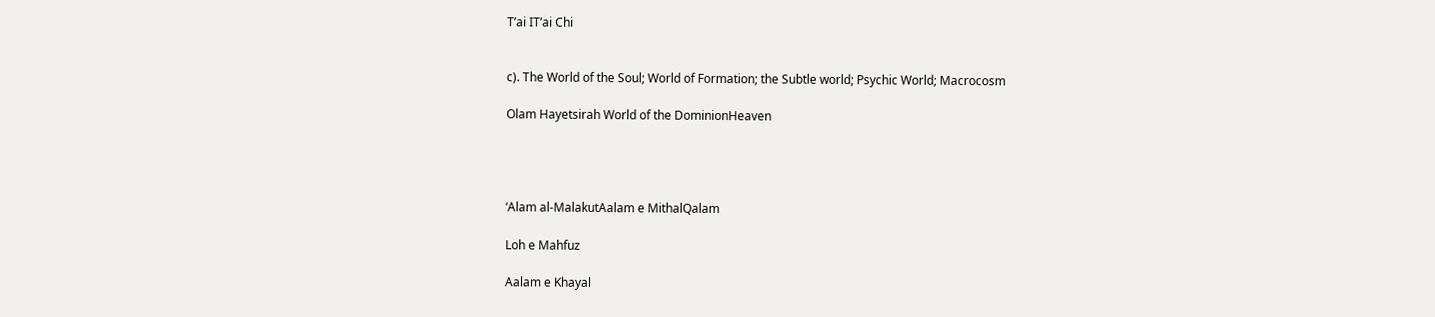T’ai IT’ai Chi


c). The World of the Soul; World of Formation; the Subtle world; Psychic World; Macrocosm

Olam Hayetsirah World of the DominionHeaven




‘Alam al-MalakutAalam e MithalQalam

Loh e Mahfuz

Aalam e Khayal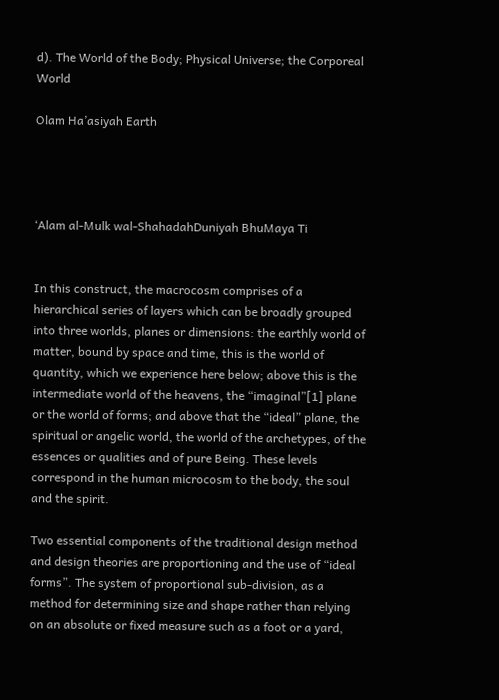d). The World of the Body; Physical Universe; the Corporeal World

Olam Ha’asiyah Earth




‘Alam al-Mulk wal-ShahadahDuniyah BhuMaya Ti


In this construct, the macrocosm comprises of a hierarchical series of layers which can be broadly grouped into three worlds, planes or dimensions: the earthly world of matter, bound by space and time, this is the world of quantity, which we experience here below; above this is the intermediate world of the heavens, the “imaginal”[1] plane or the world of forms; and above that the “ideal” plane, the spiritual or angelic world, the world of the archetypes, of the essences or qualities and of pure Being. These levels correspond in the human microcosm to the body, the soul and the spirit.

Two essential components of the traditional design method and design theories are proportioning and the use of “ideal forms”. The system of proportional sub-division, as a method for determining size and shape rather than relying on an absolute or fixed measure such as a foot or a yard,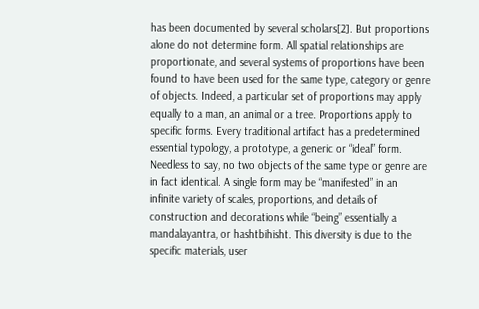has been documented by several scholars[2]. But proportions alone do not determine form. All spatial relationships are proportionate, and several systems of proportions have been found to have been used for the same type, category or genre of objects. Indeed, a particular set of proportions may apply equally to a man, an animal or a tree. Proportions apply to specific forms. Every traditional artifact has a predetermined essential typology, a prototype, a generic or “ideal” form. Needless to say, no two objects of the same type or genre are in fact identical. A single form may be “manifested” in an infinite variety of scales, proportions, and details of construction and decorations while “being” essentially a mandalayantra, or hashtbihisht. This diversity is due to the specific materials, user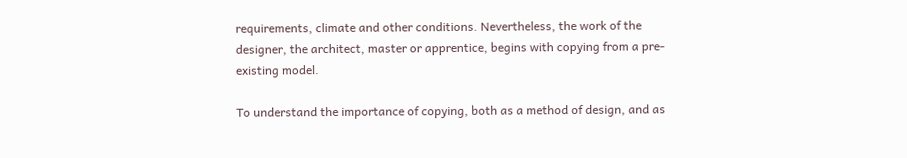requirements, climate and other conditions. Nevertheless, the work of the designer, the architect, master or apprentice, begins with copying from a pre-existing model.

To understand the importance of copying, both as a method of design, and as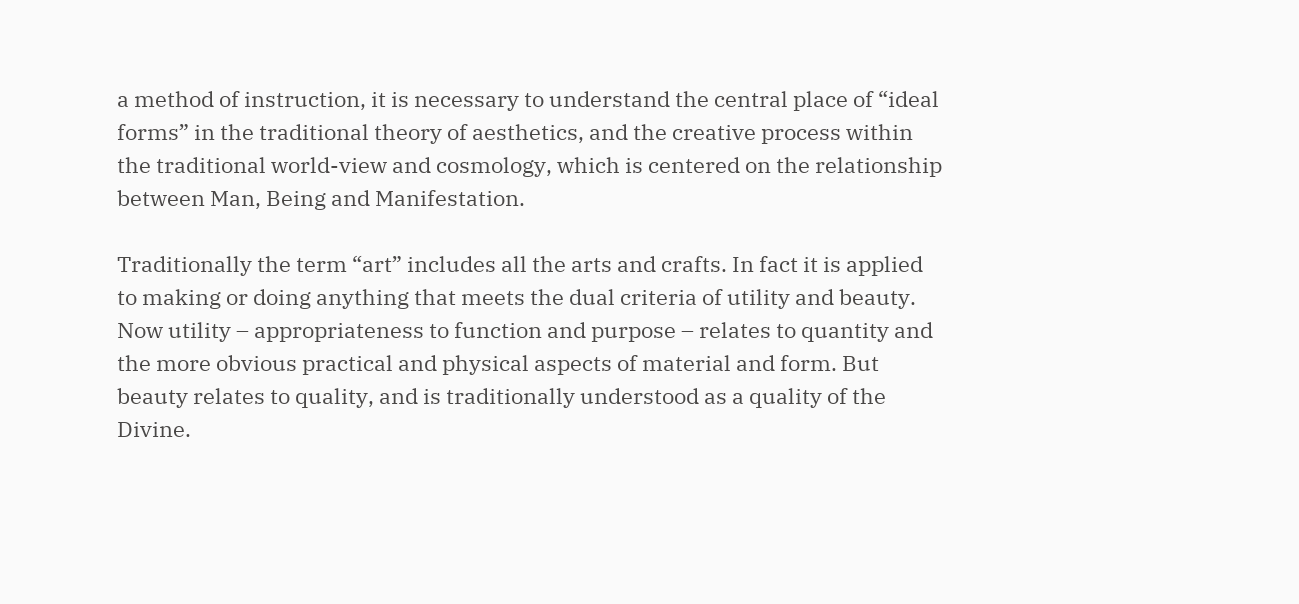a method of instruction, it is necessary to understand the central place of “ideal forms” in the traditional theory of aesthetics, and the creative process within the traditional world-view and cosmology, which is centered on the relationship between Man, Being and Manifestation.

Traditionally the term “art” includes all the arts and crafts. In fact it is applied to making or doing anything that meets the dual criteria of utility and beauty. Now utility – appropriateness to function and purpose – relates to quantity and the more obvious practical and physical aspects of material and form. But beauty relates to quality, and is traditionally understood as a quality of the Divine.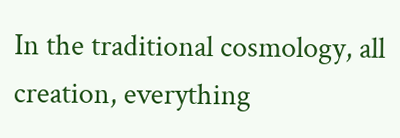In the traditional cosmology, all creation, everything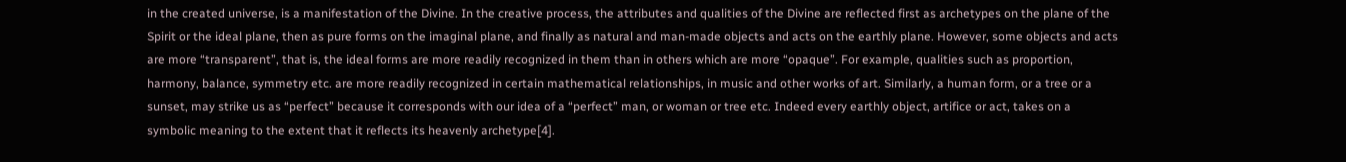in the created universe, is a manifestation of the Divine. In the creative process, the attributes and qualities of the Divine are reflected first as archetypes on the plane of the Spirit or the ideal plane, then as pure forms on the imaginal plane, and finally as natural and man-made objects and acts on the earthly plane. However, some objects and acts are more “transparent”, that is, the ideal forms are more readily recognized in them than in others which are more “opaque”. For example, qualities such as proportion, harmony, balance, symmetry etc. are more readily recognized in certain mathematical relationships, in music and other works of art. Similarly, a human form, or a tree or a sunset, may strike us as “perfect” because it corresponds with our idea of a “perfect” man, or woman or tree etc. Indeed every earthly object, artifice or act, takes on a symbolic meaning to the extent that it reflects its heavenly archetype[4].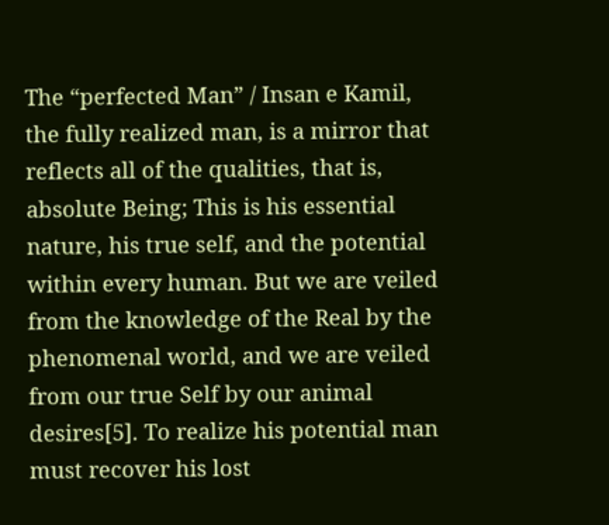The “perfected Man” / Insan e Kamil, the fully realized man, is a mirror that reflects all of the qualities, that is, absolute Being; This is his essential nature, his true self, and the potential within every human. But we are veiled from the knowledge of the Real by the phenomenal world, and we are veiled from our true Self by our animal desires[5]. To realize his potential man must recover his lost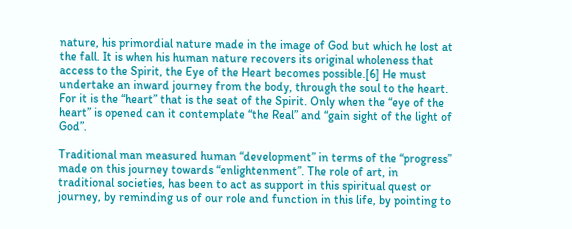nature, his primordial nature made in the image of God but which he lost at the fall. It is when his human nature recovers its original wholeness that access to the Spirit, the Eye of the Heart becomes possible.[6] He must undertake an inward journey from the body, through the soul to the heart. For it is the “heart” that is the seat of the Spirit. Only when the “eye of the heart” is opened can it contemplate “the Real” and “gain sight of the light of God”.

Traditional man measured human “development” in terms of the “progress” made on this journey towards “enlightenment”. The role of art, in traditional societies, has been to act as support in this spiritual quest or journey, by reminding us of our role and function in this life, by pointing to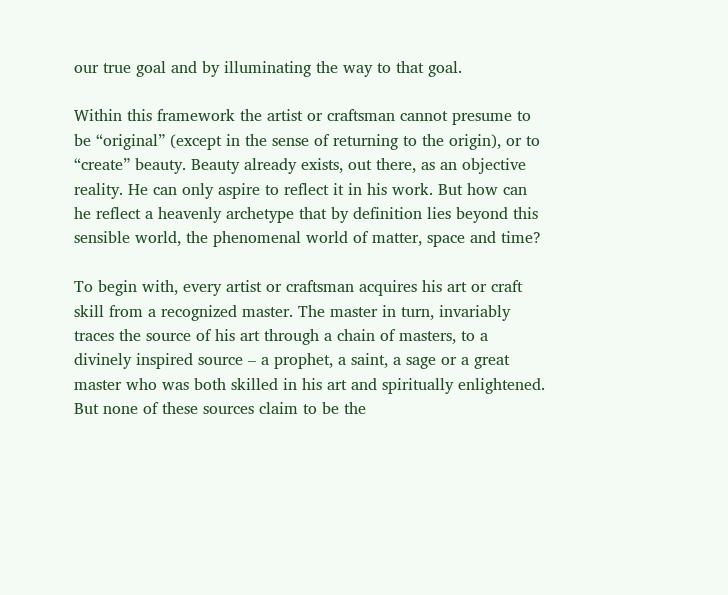our true goal and by illuminating the way to that goal.

Within this framework the artist or craftsman cannot presume to be “original” (except in the sense of returning to the origin), or to “create” beauty. Beauty already exists, out there, as an objective reality. He can only aspire to reflect it in his work. But how can he reflect a heavenly archetype that by definition lies beyond this sensible world, the phenomenal world of matter, space and time?

To begin with, every artist or craftsman acquires his art or craft skill from a recognized master. The master in turn, invariably traces the source of his art through a chain of masters, to a divinely inspired source – a prophet, a saint, a sage or a great master who was both skilled in his art and spiritually enlightened. But none of these sources claim to be the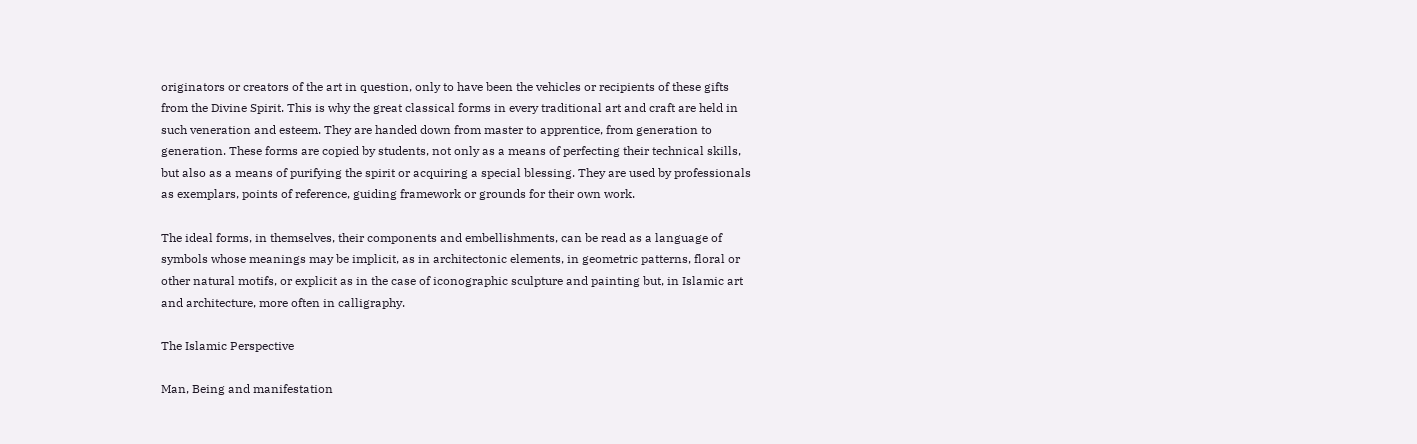originators or creators of the art in question, only to have been the vehicles or recipients of these gifts from the Divine Spirit. This is why the great classical forms in every traditional art and craft are held in such veneration and esteem. They are handed down from master to apprentice, from generation to generation. These forms are copied by students, not only as a means of perfecting their technical skills, but also as a means of purifying the spirit or acquiring a special blessing. They are used by professionals as exemplars, points of reference, guiding framework or grounds for their own work.

The ideal forms, in themselves, their components and embellishments, can be read as a language of symbols whose meanings may be implicit, as in architectonic elements, in geometric patterns, floral or other natural motifs, or explicit as in the case of iconographic sculpture and painting but, in Islamic art and architecture, more often in calligraphy.

The Islamic Perspective

Man, Being and manifestation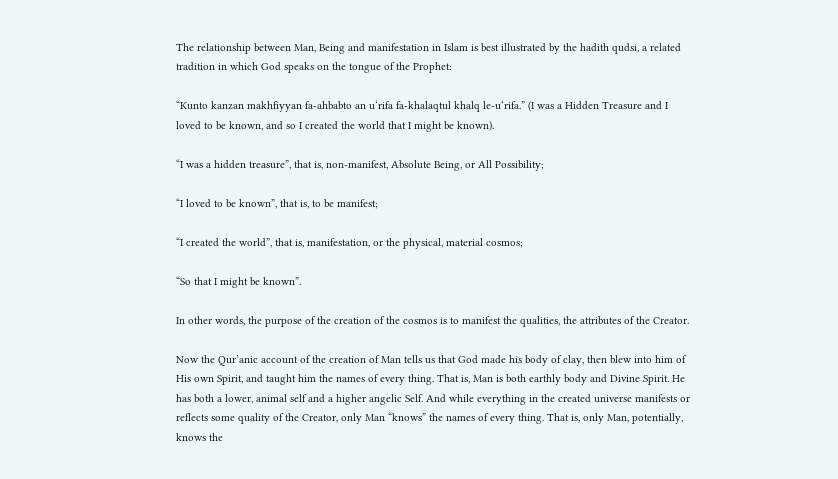The relationship between Man, Being and manifestation in Islam is best illustrated by the hadith qudsi, a related tradition in which God speaks on the tongue of the Prophet:

“Kunto kanzan makhfiyyan fa-ahbabto an u‘rifa fa-khalaqtul khalq le-u‘rifa.” (I was a Hidden Treasure and I loved to be known, and so I created the world that I might be known).

“I was a hidden treasure”, that is, non-manifest, Absolute Being, or All Possibility;

“I loved to be known”, that is, to be manifest;

“I created the world”, that is, manifestation, or the physical, material cosmos;

“So that I might be known”.

In other words, the purpose of the creation of the cosmos is to manifest the qualities, the attributes of the Creator.

Now the Qur’anic account of the creation of Man tells us that God made his body of clay, then blew into him of His own Spirit, and taught him the names of every thing. That is, Man is both earthly body and Divine Spirit. He has both a lower, animal self and a higher angelic Self. And while everything in the created universe manifests or reflects some quality of the Creator, only Man “knows” the names of every thing. That is, only Man, potentially, knows the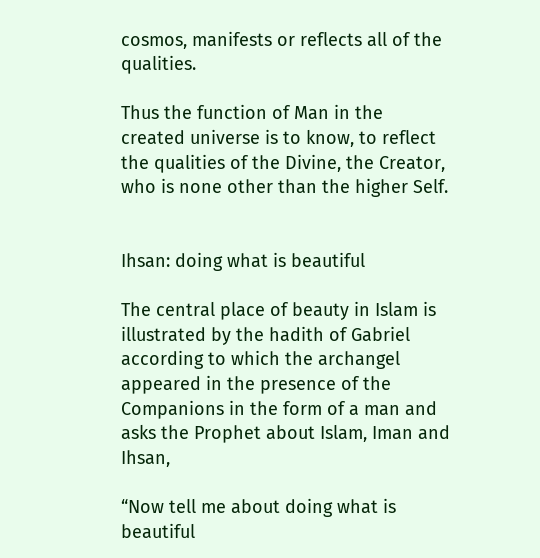cosmos, manifests or reflects all of the qualities.

Thus the function of Man in the created universe is to know, to reflect the qualities of the Divine, the Creator, who is none other than the higher Self.


Ihsan: doing what is beautiful

The central place of beauty in Islam is illustrated by the hadith of Gabriel according to which the archangel appeared in the presence of the Companions in the form of a man and asks the Prophet about Islam, Iman and Ihsan,

“Now tell me about doing what is beautiful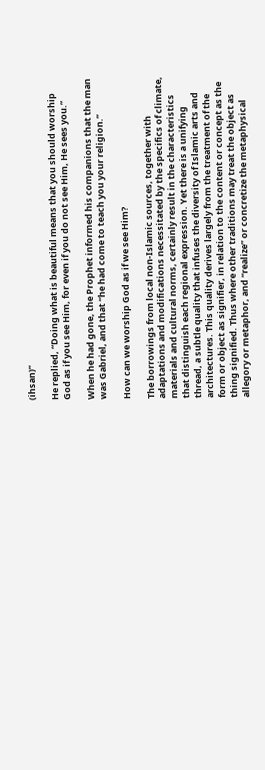(ihsan)”

He replied, “Doing what is beautiful means that you should worship God as if you see Him, for even if you do not see Him, He sees you.”

When he had gone, the Prophet informed his companions that the man was Gabriel, and that “he had come to teach you your religion.”

How can we worship God as if we see Him?

The borrowings from local non-Islamic sources, together with adaptations and modifications necessitated by the specifics of climate, materials and cultural norms, certainly result in the characteristics that distinguish each regional expression. Yet there is a unifying thread, a subtle quality that infuses the diversity of Islamic arts and architectures. This quality derives largely from the treatment of the form or object as signifier, in relation to the content or concept as the thing signified. Thus where other traditions may treat the object as allegory or metaphor, and “realize” or concretize the metaphysical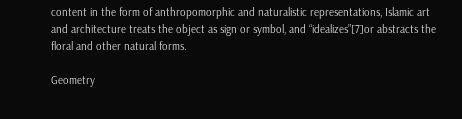content in the form of anthropomorphic and naturalistic representations, Islamic art and architecture treats the object as sign or symbol, and “idealizes”[7]or abstracts the floral and other natural forms.

Geometry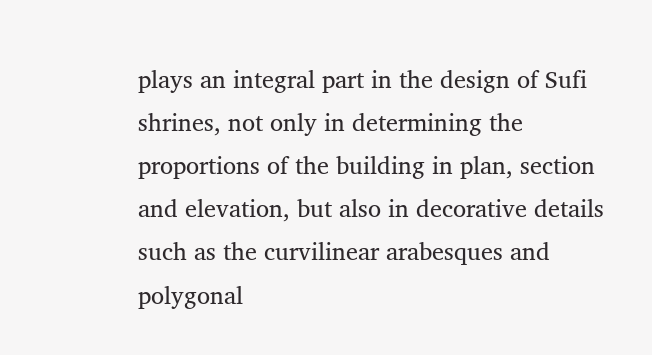plays an integral part in the design of Sufi shrines, not only in determining the proportions of the building in plan, section and elevation, but also in decorative details such as the curvilinear arabesques and polygonal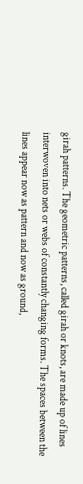girah patterns. The geometric patterns, called girah or knots, are made up of lines interwoven into nets or webs of constantly changing forms. The spaces between the lines appear now as pattern and now as ground,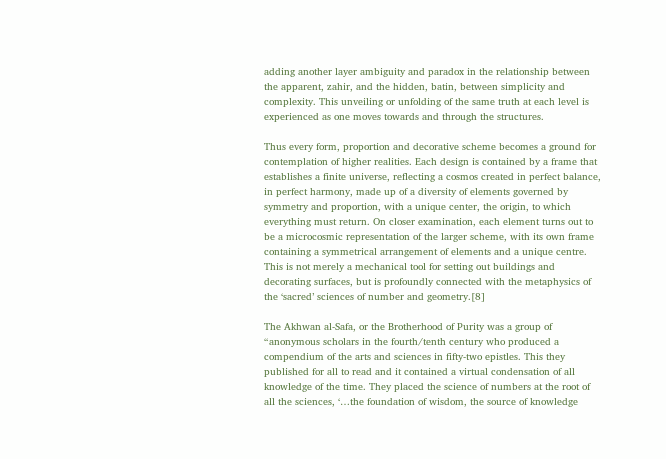adding another layer ambiguity and paradox in the relationship between the apparent, zahir, and the hidden, batin, between simplicity and complexity. This unveiling or unfolding of the same truth at each level is experienced as one moves towards and through the structures.

Thus every form, proportion and decorative scheme becomes a ground for contemplation of higher realities. Each design is contained by a frame that establishes a finite universe, reflecting a cosmos created in perfect balance, in perfect harmony, made up of a diversity of elements governed by symmetry and proportion, with a unique center, the origin, to which everything must return. On closer examination, each element turns out to be a microcosmic representation of the larger scheme, with its own frame containing a symmetrical arrangement of elements and a unique centre. This is not merely a mechanical tool for setting out buildings and decorating surfaces, but is profoundly connected with the metaphysics of the ‘sacred’ sciences of number and geometry.[8]

The Akhwan al-Safa, or the Brotherhood of Purity was a group of “anonymous scholars in the fourth/tenth century who produced a compendium of the arts and sciences in fifty-two epistles. This they published for all to read and it contained a virtual condensation of all knowledge of the time. They placed the science of numbers at the root of all the sciences, ‘…the foundation of wisdom, the source of knowledge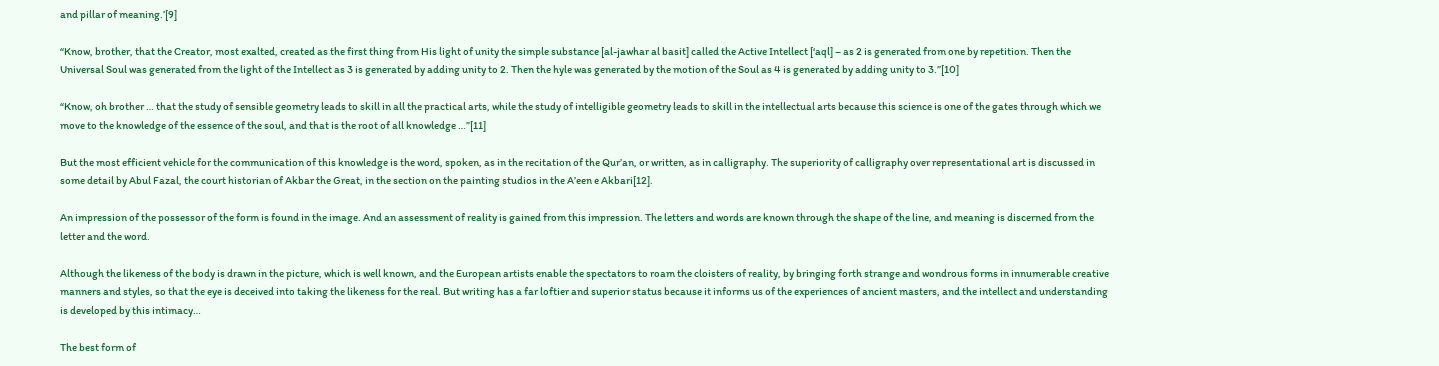and pillar of meaning.’[9]

“Know, brother, that the Creator, most exalted, created as the first thing from His light of unity the simple substance [al-jawhar al basit] called the Active Intellect [‘aql] – as 2 is generated from one by repetition. Then the Universal Soul was generated from the light of the Intellect as 3 is generated by adding unity to 2. Then the hyle was generated by the motion of the Soul as 4 is generated by adding unity to 3.”[10]

“Know, oh brother … that the study of sensible geometry leads to skill in all the practical arts, while the study of intelligible geometry leads to skill in the intellectual arts because this science is one of the gates through which we move to the knowledge of the essence of the soul, and that is the root of all knowledge …”[11]

But the most efficient vehicle for the communication of this knowledge is the word, spoken, as in the recitation of the Qur’an, or written, as in calligraphy. The superiority of calligraphy over representational art is discussed in some detail by Abul Fazal, the court historian of Akbar the Great, in the section on the painting studios in the A’een e Akbari[12].

An impression of the possessor of the form is found in the image. And an assessment of reality is gained from this impression. The letters and words are known through the shape of the line, and meaning is discerned from the letter and the word.

Although the likeness of the body is drawn in the picture, which is well known, and the European artists enable the spectators to roam the cloisters of reality, by bringing forth strange and wondrous forms in innumerable creative manners and styles, so that the eye is deceived into taking the likeness for the real. But writing has a far loftier and superior status because it informs us of the experiences of ancient masters, and the intellect and understanding is developed by this intimacy…

The best form of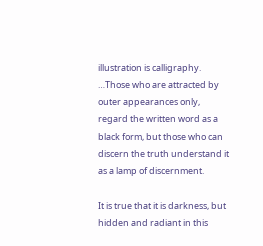illustration is calligraphy. …Those who are attracted by outer appearances only, regard the written word as a black form, but those who can discern the truth understand it as a lamp of discernment.

It is true that it is darkness, but hidden and radiant in this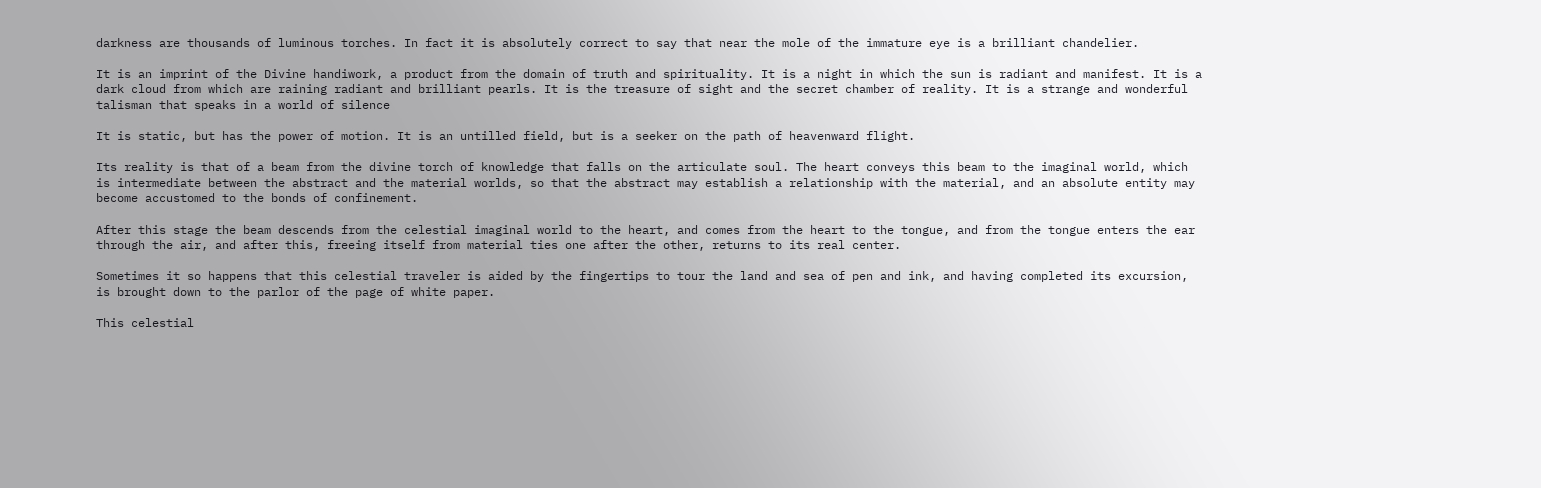darkness are thousands of luminous torches. In fact it is absolutely correct to say that near the mole of the immature eye is a brilliant chandelier.

It is an imprint of the Divine handiwork, a product from the domain of truth and spirituality. It is a night in which the sun is radiant and manifest. It is a dark cloud from which are raining radiant and brilliant pearls. It is the treasure of sight and the secret chamber of reality. It is a strange and wonderful talisman that speaks in a world of silence

It is static, but has the power of motion. It is an untilled field, but is a seeker on the path of heavenward flight.

Its reality is that of a beam from the divine torch of knowledge that falls on the articulate soul. The heart conveys this beam to the imaginal world, which is intermediate between the abstract and the material worlds, so that the abstract may establish a relationship with the material, and an absolute entity may become accustomed to the bonds of confinement.

After this stage the beam descends from the celestial imaginal world to the heart, and comes from the heart to the tongue, and from the tongue enters the ear through the air, and after this, freeing itself from material ties one after the other, returns to its real center.

Sometimes it so happens that this celestial traveler is aided by the fingertips to tour the land and sea of pen and ink, and having completed its excursion, is brought down to the parlor of the page of white paper.

This celestial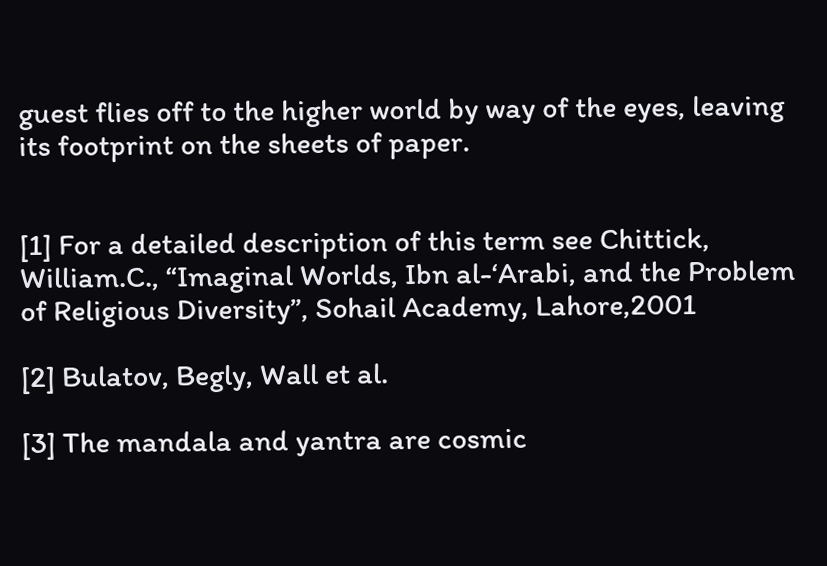guest flies off to the higher world by way of the eyes, leaving its footprint on the sheets of paper.


[1] For a detailed description of this term see Chittick, William.C., “Imaginal Worlds, Ibn al-‘Arabi, and the Problem of Religious Diversity”, Sohail Academy, Lahore,2001

[2] Bulatov, Begly, Wall et al.

[3] The mandala and yantra are cosmic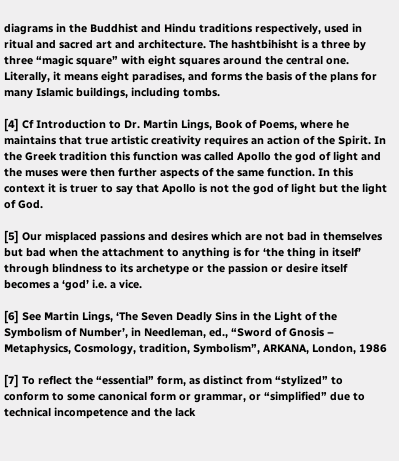diagrams in the Buddhist and Hindu traditions respectively, used in ritual and sacred art and architecture. The hashtbihisht is a three by three “magic square” with eight squares around the central one. Literally, it means eight paradises, and forms the basis of the plans for many Islamic buildings, including tombs.

[4] Cf Introduction to Dr. Martin Lings, Book of Poems, where he maintains that true artistic creativity requires an action of the Spirit. In the Greek tradition this function was called Apollo the god of light and the muses were then further aspects of the same function. In this context it is truer to say that Apollo is not the god of light but the light of God.

[5] Our misplaced passions and desires which are not bad in themselves but bad when the attachment to anything is for ‘the thing in itself’ through blindness to its archetype or the passion or desire itself becomes a ‘god’ i.e. a vice.

[6] See Martin Lings, ‘The Seven Deadly Sins in the Light of the Symbolism of Number’, in Needleman, ed., “Sword of Gnosis – Metaphysics, Cosmology, tradition, Symbolism”, ARKANA, London, 1986

[7] To reflect the “essential” form, as distinct from “stylized” to conform to some canonical form or grammar, or “simplified” due to technical incompetence and the lack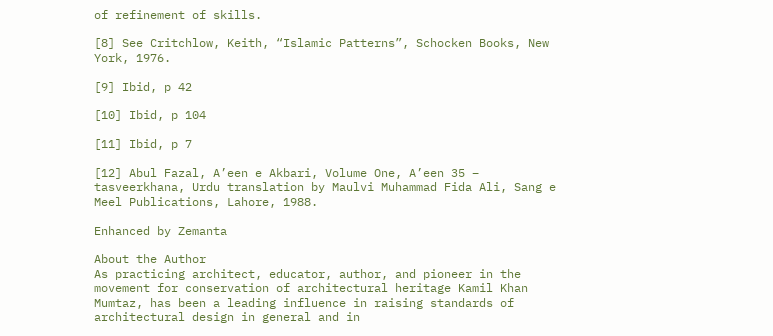of refinement of skills.

[8] See Critchlow, Keith, “Islamic Patterns”, Schocken Books, New York, 1976.

[9] Ibid, p 42

[10] Ibid, p 104

[11] Ibid, p 7

[12] Abul Fazal, A’een e Akbari, Volume One, A’een 35 – tasveerkhana, Urdu translation by Maulvi Muhammad Fida Ali, Sang e Meel Publications, Lahore, 1988.

Enhanced by Zemanta

About the Author
As practicing architect, educator, author, and pioneer in the movement for conservation of architectural heritage Kamil Khan Mumtaz, has been a leading influence in raising standards of architectural design in general and in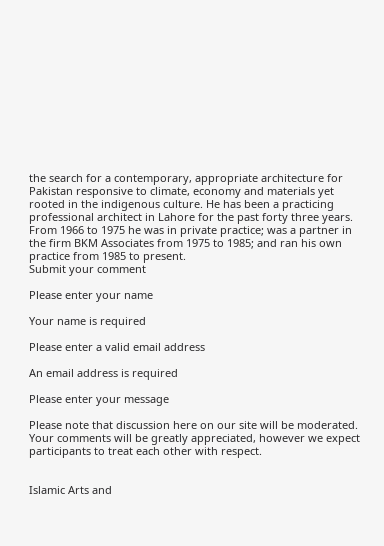the search for a contemporary, appropriate architecture for Pakistan responsive to climate, economy and materials yet rooted in the indigenous culture. He has been a practicing professional architect in Lahore for the past forty three years. From 1966 to 1975 he was in private practice; was a partner in the firm BKM Associates from 1975 to 1985; and ran his own practice from 1985 to present.
Submit your comment

Please enter your name

Your name is required

Please enter a valid email address

An email address is required

Please enter your message

Please note that discussion here on our site will be moderated. Your comments will be greatly appreciated, however we expect participants to treat each other with respect.


Islamic Arts and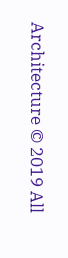Architecture © 2019 All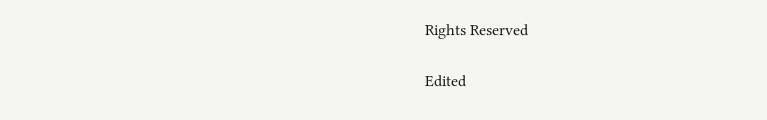Rights Reserved

Edited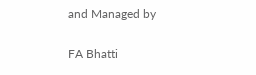and Managed by

FA Bhatti